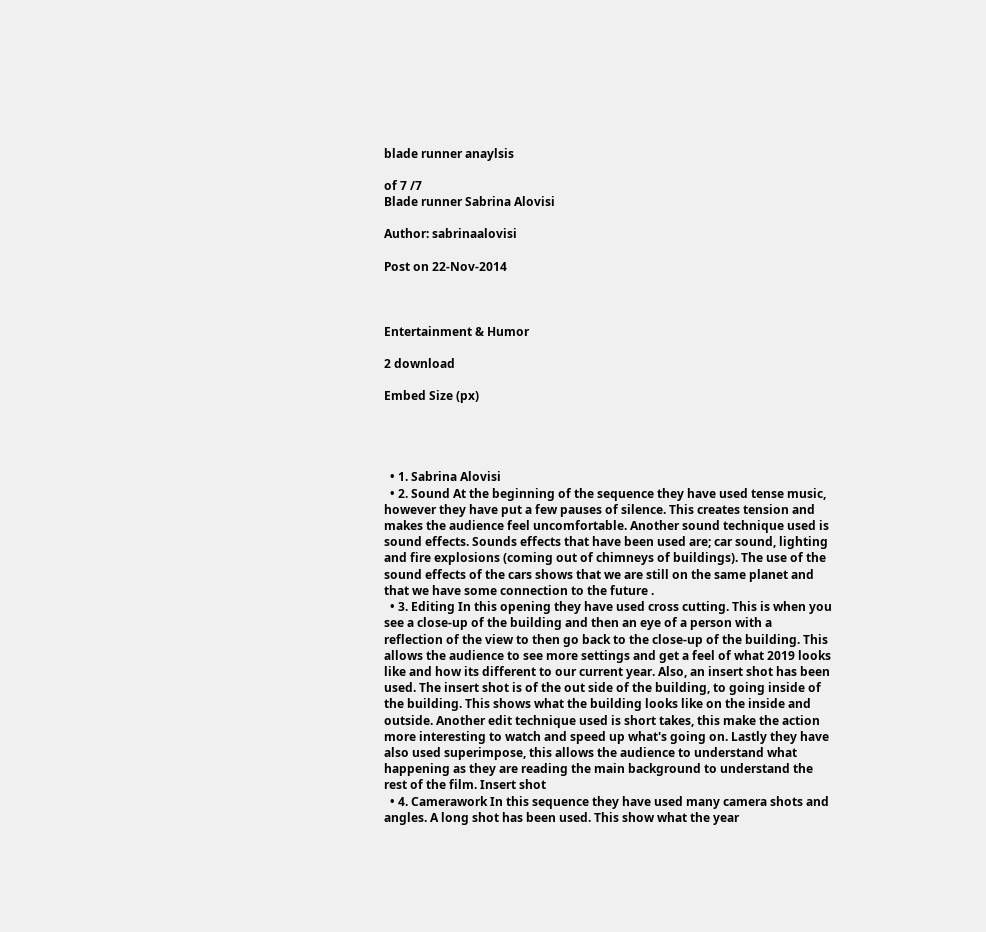blade runner anaylsis

of 7 /7
Blade runner Sabrina Alovisi

Author: sabrinaalovisi

Post on 22-Nov-2014



Entertainment & Humor

2 download

Embed Size (px)




  • 1. Sabrina Alovisi
  • 2. Sound At the beginning of the sequence they have used tense music, however they have put a few pauses of silence. This creates tension and makes the audience feel uncomfortable. Another sound technique used is sound effects. Sounds effects that have been used are; car sound, lighting and fire explosions (coming out of chimneys of buildings). The use of the sound effects of the cars shows that we are still on the same planet and that we have some connection to the future .
  • 3. Editing In this opening they have used cross cutting. This is when you see a close-up of the building and then an eye of a person with a reflection of the view to then go back to the close-up of the building. This allows the audience to see more settings and get a feel of what 2019 looks like and how its different to our current year. Also, an insert shot has been used. The insert shot is of the out side of the building, to going inside of the building. This shows what the building looks like on the inside and outside. Another edit technique used is short takes, this make the action more interesting to watch and speed up what's going on. Lastly they have also used superimpose, this allows the audience to understand what happening as they are reading the main background to understand the rest of the film. Insert shot
  • 4. Camerawork In this sequence they have used many camera shots and angles. A long shot has been used. This show what the year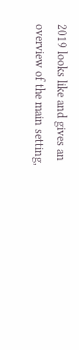2019 looks like and gives an overview of the main setting,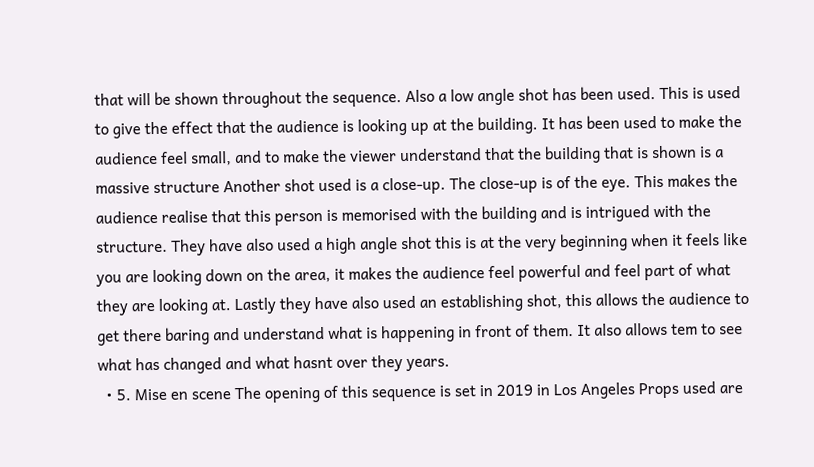that will be shown throughout the sequence. Also a low angle shot has been used. This is used to give the effect that the audience is looking up at the building. It has been used to make the audience feel small, and to make the viewer understand that the building that is shown is a massive structure Another shot used is a close-up. The close-up is of the eye. This makes the audience realise that this person is memorised with the building and is intrigued with the structure. They have also used a high angle shot this is at the very beginning when it feels like you are looking down on the area, it makes the audience feel powerful and feel part of what they are looking at. Lastly they have also used an establishing shot, this allows the audience to get there baring and understand what is happening in front of them. It also allows tem to see what has changed and what hasnt over they years.
  • 5. Mise en scene The opening of this sequence is set in 2019 in Los Angeles Props used are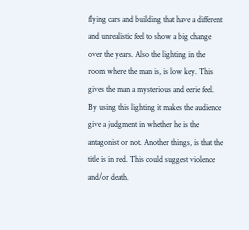flying cars and building that have a different and unrealistic feel to show a big change over the years. Also the lighting in the room where the man is, is low key. This gives the man a mysterious and eerie feel. By using this lighting it makes the audience give a judgment in whether he is the antagonist or not. Another things, is that the title is in red. This could suggest violence and/or death.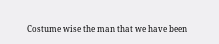Costume wise the man that we have been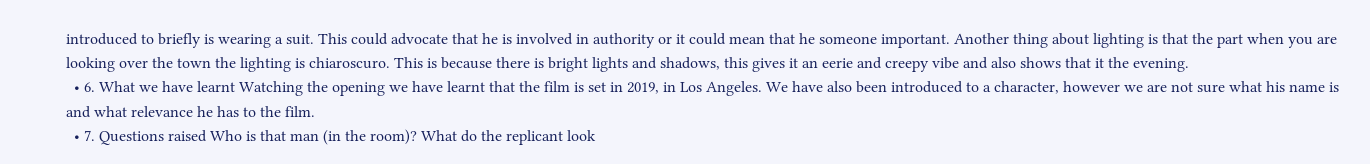introduced to briefly is wearing a suit. This could advocate that he is involved in authority or it could mean that he someone important. Another thing about lighting is that the part when you are looking over the town the lighting is chiaroscuro. This is because there is bright lights and shadows, this gives it an eerie and creepy vibe and also shows that it the evening.
  • 6. What we have learnt Watching the opening we have learnt that the film is set in 2019, in Los Angeles. We have also been introduced to a character, however we are not sure what his name is and what relevance he has to the film.
  • 7. Questions raised Who is that man (in the room)? What do the replicant look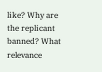like? Why are the replicant banned? What relevance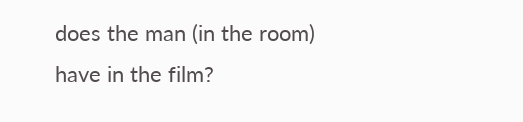does the man (in the room) have in the film?